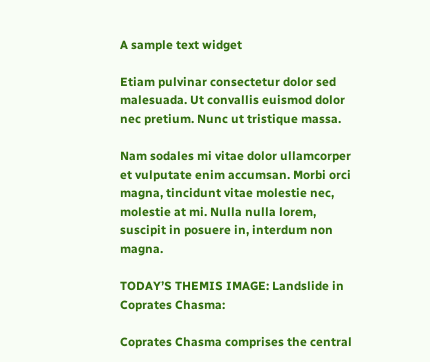A sample text widget

Etiam pulvinar consectetur dolor sed malesuada. Ut convallis euismod dolor nec pretium. Nunc ut tristique massa.

Nam sodales mi vitae dolor ullamcorper et vulputate enim accumsan. Morbi orci magna, tincidunt vitae molestie nec, molestie at mi. Nulla nulla lorem, suscipit in posuere in, interdum non magna.

TODAY’S THEMIS IMAGE: Landslide in Coprates Chasma:

Coprates Chasma comprises the central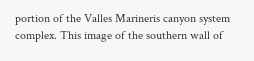portion of the Valles Marineris canyon system complex. This image of the southern wall of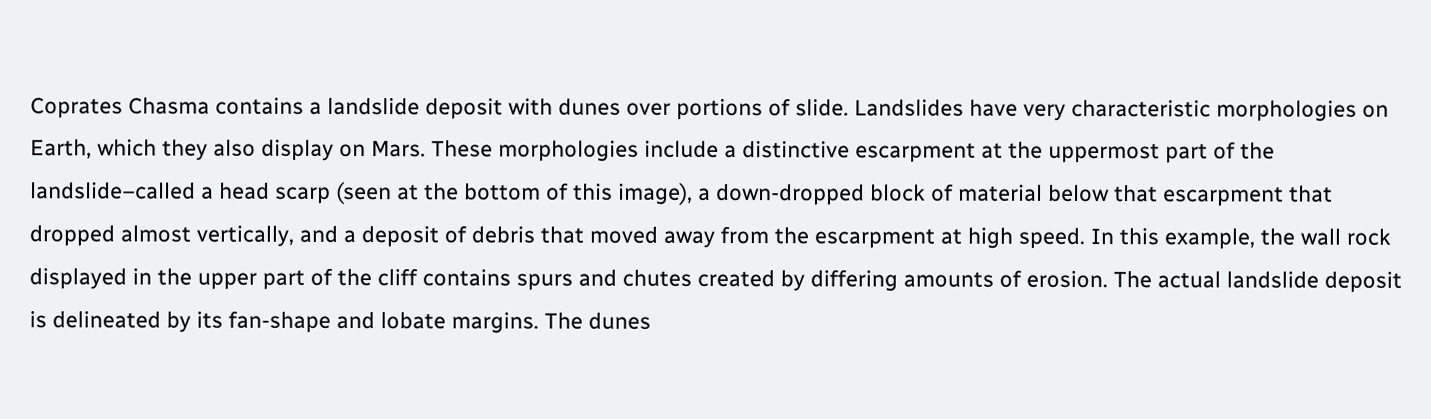Coprates Chasma contains a landslide deposit with dunes over portions of slide. Landslides have very characteristic morphologies on Earth, which they also display on Mars. These morphologies include a distinctive escarpment at the uppermost part of the landslide–called a head scarp (seen at the bottom of this image), a down-dropped block of material below that escarpment that dropped almost vertically, and a deposit of debris that moved away from the escarpment at high speed. In this example, the wall rock displayed in the upper part of the cliff contains spurs and chutes created by differing amounts of erosion. The actual landslide deposit is delineated by its fan-shape and lobate margins. The dunes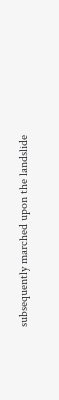subsequently marched upon the landslide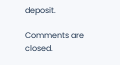deposit.

Comments are closed.